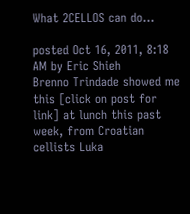What 2CELLOS can do...

posted Oct 16, 2011, 8:18 AM by Eric Shieh
Brenno Trindade showed me
this [click on post for link] at lunch this past week, from Croatian cellists Luka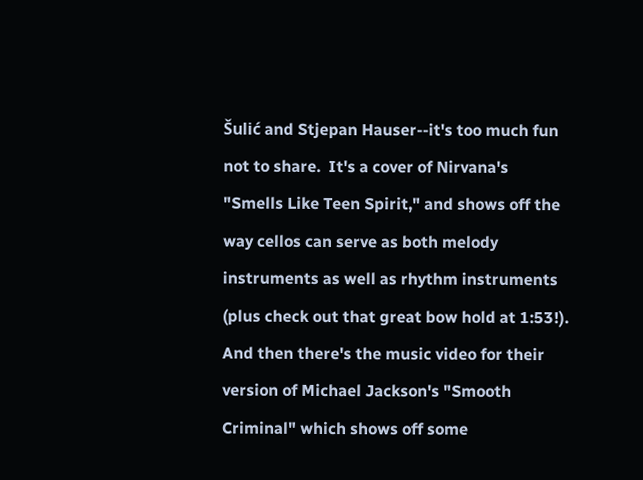Šulić and Stjepan Hauser--it's too much fun not to share.  It's a cover of Nirvana's "Smells Like Teen Spirit," and shows off the way cellos can serve as both melody instruments as well as rhythm instruments (plus check out that great bow hold at 1:53!).  And then there's the music video for their version of Michael Jackson's "Smooth Criminal" which shows off some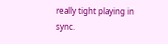really tight playing in sync.